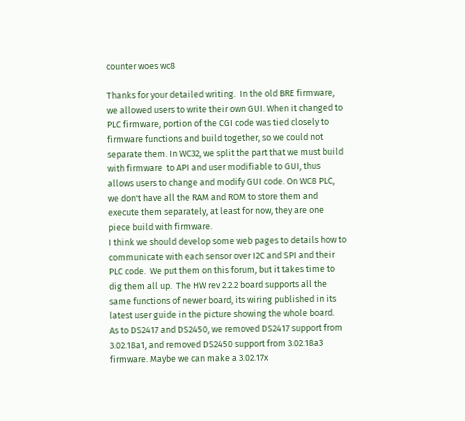counter woes wc8

Thanks for your detailed writing.  In the old BRE firmware, we allowed users to write their own GUI. When it changed to PLC firmware, portion of the CGI code was tied closely to firmware functions and build together, so we could not separate them. In WC32, we split the part that we must build with firmware  to API and user modifiable to GUI, thus allows users to change and modify GUI code. On WC8 PLC, we don't have all the RAM and ROM to store them and execute them separately, at least for now, they are one piece build with firmware.
I think we should develop some web pages to details how to communicate with each sensor over I2C and SPI and their PLC code.  We put them on this forum, but it takes time to dig them all up.  The HW rev 2.2.2 board supports all the same functions of newer board, its wiring published in its latest user guide in the picture showing the whole board.
As to DS2417 and DS2450, we removed DS2417 support from 3.02.18a1, and removed DS2450 support from 3.02.18a3 firmware. Maybe we can make a 3.02.17x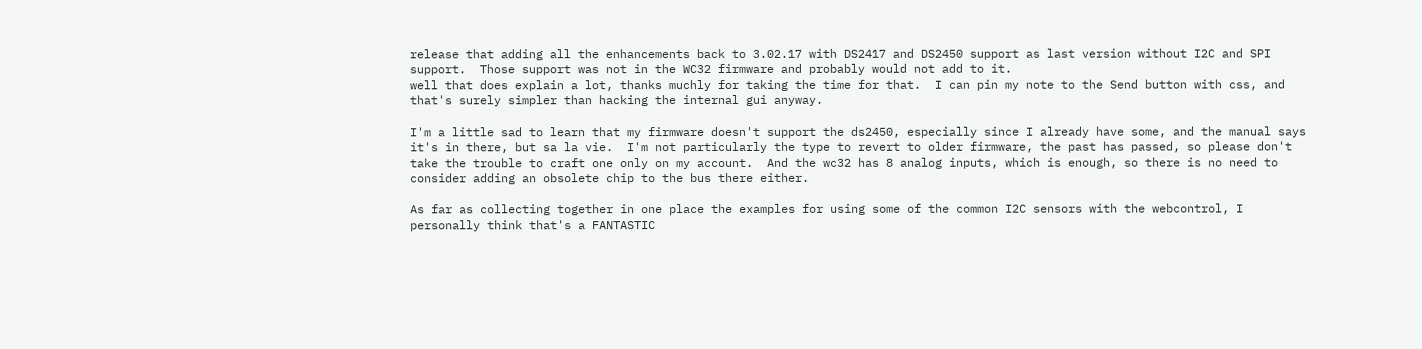release that adding all the enhancements back to 3.02.17 with DS2417 and DS2450 support as last version without I2C and SPI support.  Those support was not in the WC32 firmware and probably would not add to it.
well that does explain a lot, thanks muchly for taking the time for that.  I can pin my note to the Send button with css, and that's surely simpler than hacking the internal gui anyway.

I'm a little sad to learn that my firmware doesn't support the ds2450, especially since I already have some, and the manual says it's in there, but sa la vie.  I'm not particularly the type to revert to older firmware, the past has passed, so please don't take the trouble to craft one only on my account.  And the wc32 has 8 analog inputs, which is enough, so there is no need to consider adding an obsolete chip to the bus there either.

As far as collecting together in one place the examples for using some of the common I2C sensors with the webcontrol, I personally think that's a FANTASTIC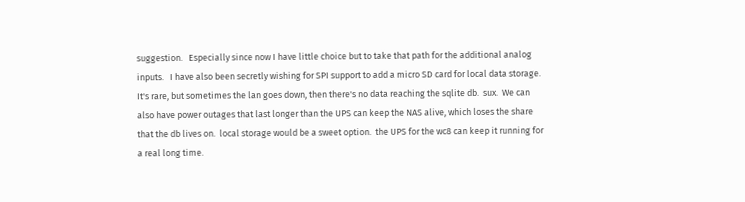suggestion.   Especially since now I have little choice but to take that path for the additional analog inputs.   I have also been secretly wishing for SPI support to add a micro SD card for local data storage.  It's rare, but sometimes the lan goes down, then there's no data reaching the sqlite db.  sux.  We can also have power outages that last longer than the UPS can keep the NAS alive, which loses the share that the db lives on.  local storage would be a sweet option.  the UPS for the wc8 can keep it running for a real long time.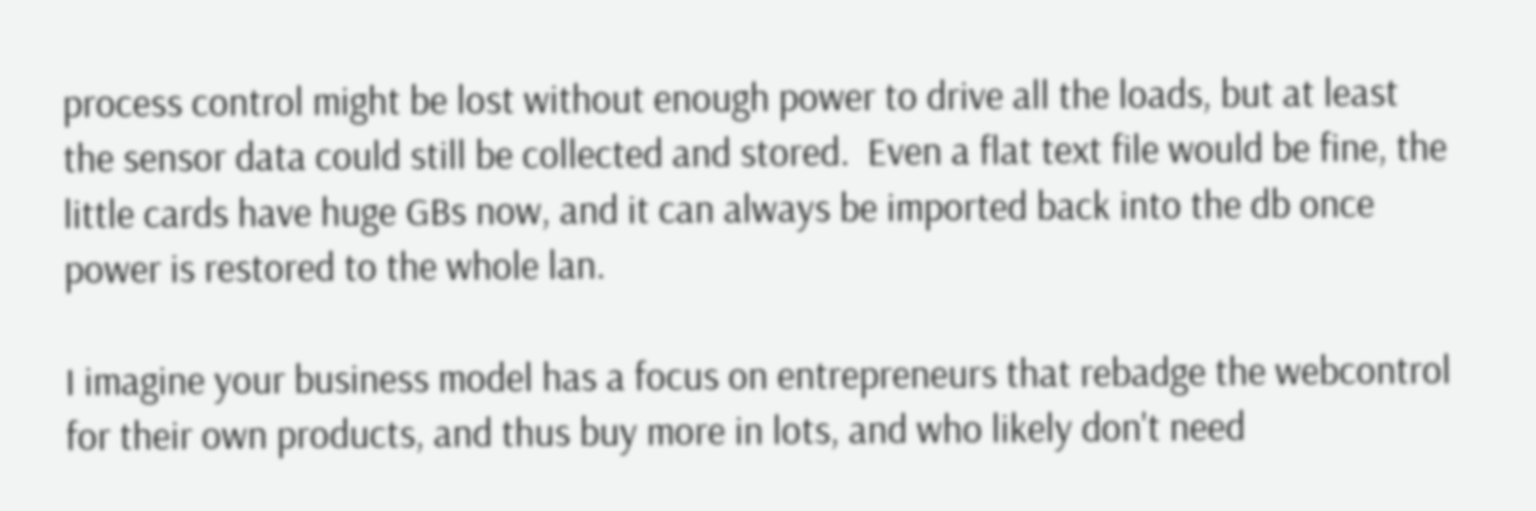process control might be lost without enough power to drive all the loads, but at least the sensor data could still be collected and stored.  Even a flat text file would be fine, the little cards have huge GBs now, and it can always be imported back into the db once power is restored to the whole lan.

I imagine your business model has a focus on entrepreneurs that rebadge the webcontrol for their own products, and thus buy more in lots, and who likely don't need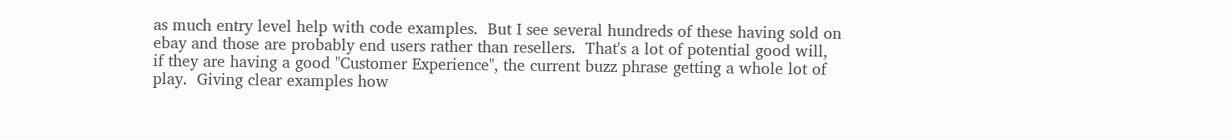as much entry level help with code examples.  But I see several hundreds of these having sold on ebay and those are probably end users rather than resellers.  That's a lot of potential good will, if they are having a good "Customer Experience", the current buzz phrase getting a whole lot of play.  Giving clear examples how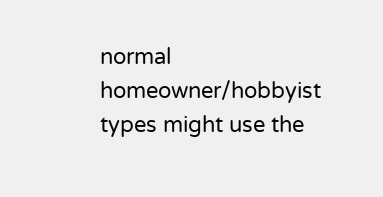normal homeowner/hobbyist types might use the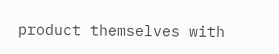product themselves with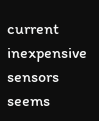current inexpensive sensors seems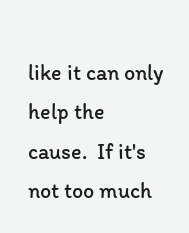like it can only help the cause.  If it's not too much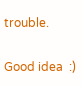trouble.

Good idea  :)